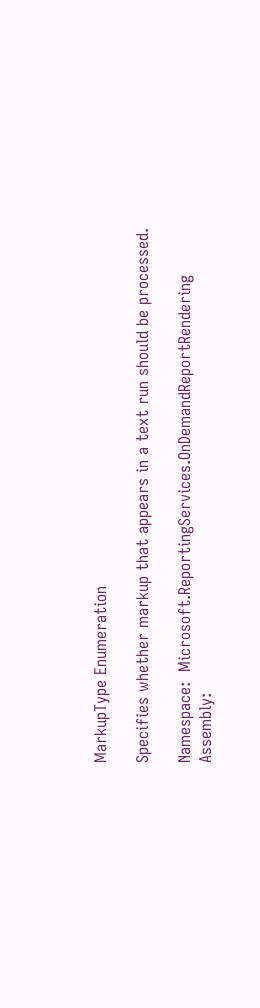MarkupType Enumeration

Specifies whether markup that appears in a text run should be processed.

Namespace:  Microsoft.ReportingServices.OnDemandReportRendering
Assembly: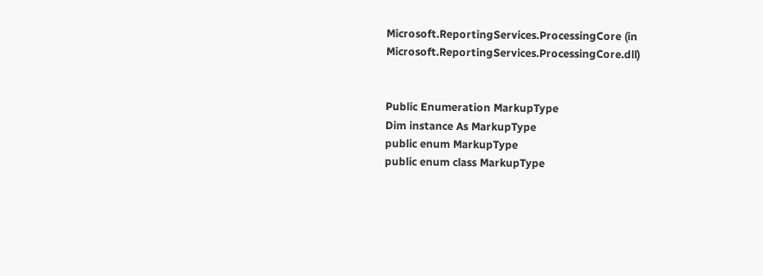Microsoft.ReportingServices.ProcessingCore (in Microsoft.ReportingServices.ProcessingCore.dll)


Public Enumeration MarkupType
Dim instance As MarkupType
public enum MarkupType
public enum class MarkupType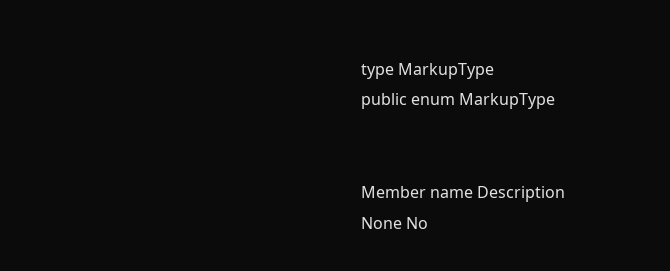type MarkupType
public enum MarkupType


Member name Description
None No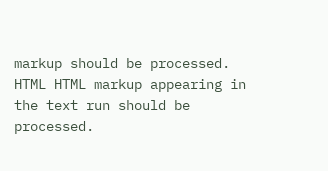markup should be processed.
HTML HTML markup appearing in the text run should be processed.